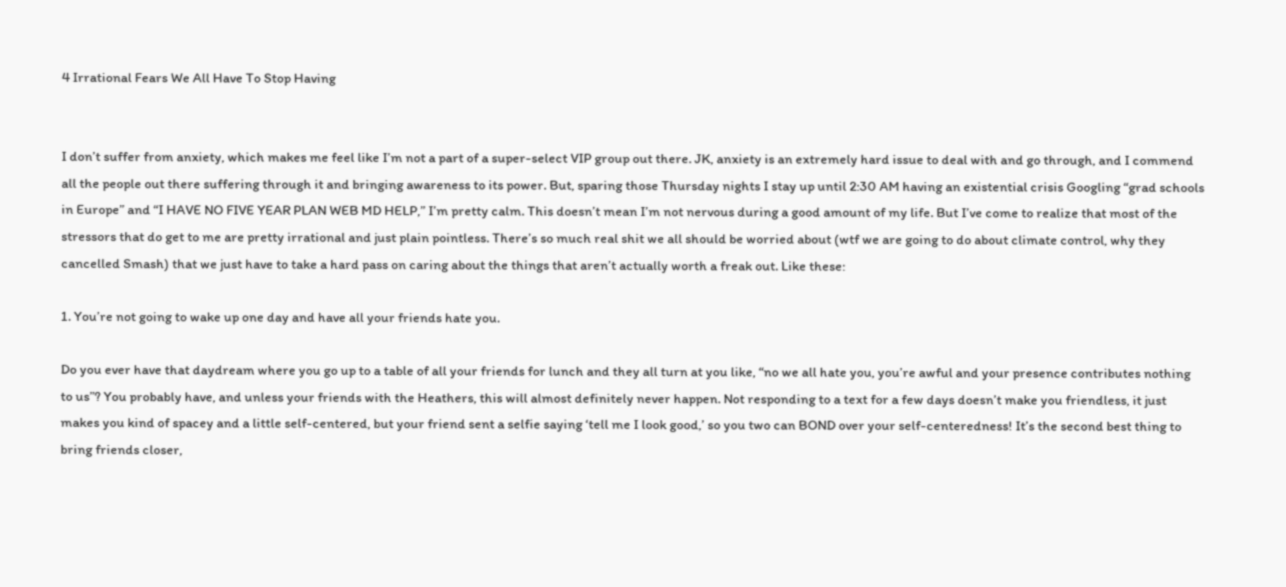4 Irrational Fears We All Have To Stop Having


I don’t suffer from anxiety, which makes me feel like I’m not a part of a super-select VIP group out there. JK, anxiety is an extremely hard issue to deal with and go through, and I commend all the people out there suffering through it and bringing awareness to its power. But, sparing those Thursday nights I stay up until 2:30 AM having an existential crisis Googling “grad schools in Europe” and “I HAVE NO FIVE YEAR PLAN WEB MD HELP,” I’m pretty calm. This doesn’t mean I’m not nervous during a good amount of my life. But I’ve come to realize that most of the stressors that do get to me are pretty irrational and just plain pointless. There’s so much real shit we all should be worried about (wtf we are going to do about climate control, why they cancelled Smash) that we just have to take a hard pass on caring about the things that aren’t actually worth a freak out. Like these:

1. You’re not going to wake up one day and have all your friends hate you.

Do you ever have that daydream where you go up to a table of all your friends for lunch and they all turn at you like, “no we all hate you, you’re awful and your presence contributes nothing to us”? You probably have, and unless your friends with the Heathers, this will almost definitely never happen. Not responding to a text for a few days doesn’t make you friendless, it just makes you kind of spacey and a little self-centered, but your friend sent a selfie saying ‘tell me I look good,’ so you two can BOND over your self-centeredness! It’s the second best thing to bring friends closer,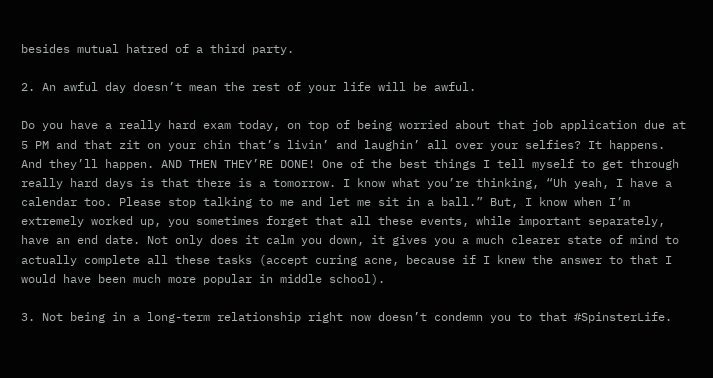besides mutual hatred of a third party.

2. An awful day doesn’t mean the rest of your life will be awful.

Do you have a really hard exam today, on top of being worried about that job application due at 5 PM and that zit on your chin that’s livin’ and laughin’ all over your selfies? It happens. And they’ll happen. AND THEN THEY’RE DONE! One of the best things I tell myself to get through really hard days is that there is a tomorrow. I know what you’re thinking, “Uh yeah, I have a calendar too. Please stop talking to me and let me sit in a ball.” But, I know when I’m extremely worked up, you sometimes forget that all these events, while important separately, have an end date. Not only does it calm you down, it gives you a much clearer state of mind to actually complete all these tasks (accept curing acne, because if I knew the answer to that I would have been much more popular in middle school).

3. Not being in a long-term relationship right now doesn’t condemn you to that #SpinsterLife.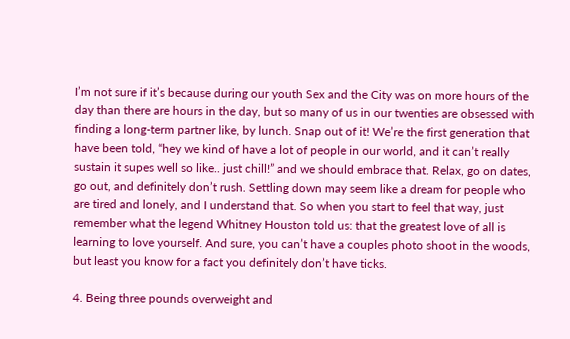I’m not sure if it’s because during our youth Sex and the City was on more hours of the day than there are hours in the day, but so many of us in our twenties are obsessed with finding a long-term partner like, by lunch. Snap out of it! We’re the first generation that have been told, “hey we kind of have a lot of people in our world, and it can’t really sustain it supes well so like.. just chill!” and we should embrace that. Relax, go on dates, go out, and definitely don’t rush. Settling down may seem like a dream for people who are tired and lonely, and I understand that. So when you start to feel that way, just remember what the legend Whitney Houston told us: that the greatest love of all is learning to love yourself. And sure, you can’t have a couples photo shoot in the woods, but least you know for a fact you definitely don’t have ticks.

4. Being three pounds overweight and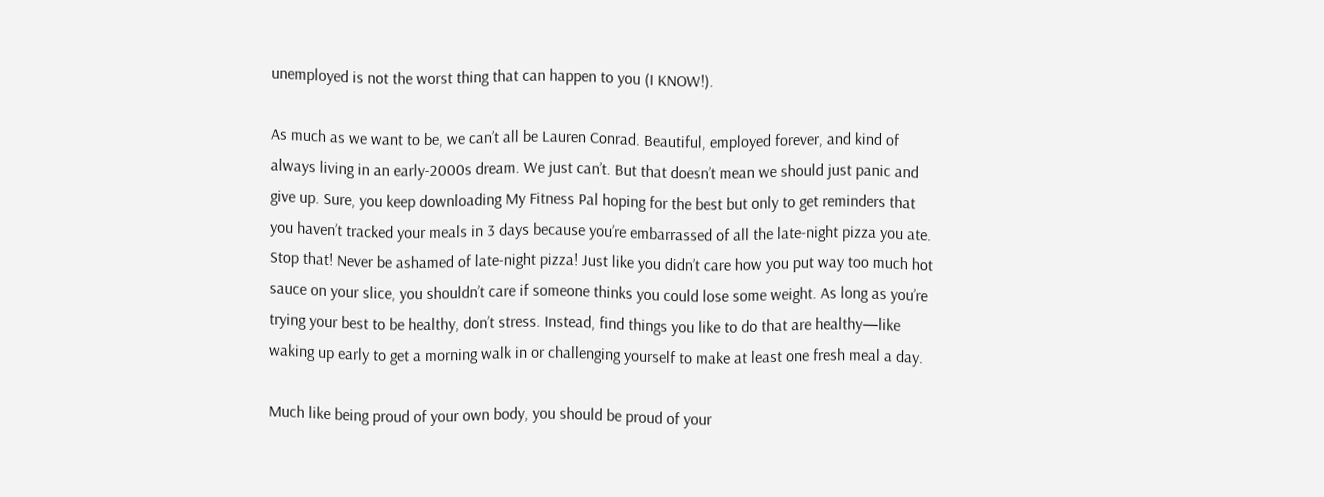unemployed is not the worst thing that can happen to you (I KNOW!).

As much as we want to be, we can’t all be Lauren Conrad. Beautiful, employed forever, and kind of always living in an early-2000s dream. We just can’t. But that doesn’t mean we should just panic and give up. Sure, you keep downloading My Fitness Pal hoping for the best but only to get reminders that you haven’t tracked your meals in 3 days because you’re embarrassed of all the late-night pizza you ate. Stop that! Never be ashamed of late-night pizza! Just like you didn’t care how you put way too much hot sauce on your slice, you shouldn’t care if someone thinks you could lose some weight. As long as you’re trying your best to be healthy, don’t stress. Instead, find things you like to do that are healthy—like waking up early to get a morning walk in or challenging yourself to make at least one fresh meal a day.

Much like being proud of your own body, you should be proud of your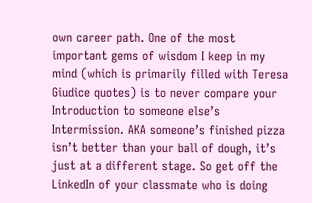own career path. One of the most important gems of wisdom I keep in my mind (which is primarily filled with Teresa Giudice quotes) is to never compare your Introduction to someone else’s Intermission. AKA someone’s finished pizza isn’t better than your ball of dough, it’s just at a different stage. So get off the LinkedIn of your classmate who is doing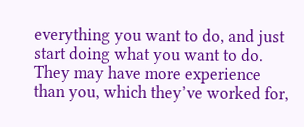everything you want to do, and just start doing what you want to do. They may have more experience than you, which they’ve worked for,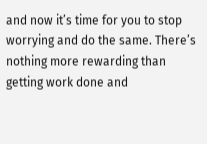and now it’s time for you to stop worrying and do the same. There’s nothing more rewarding than getting work done and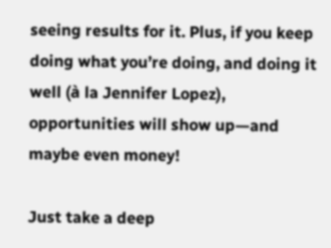seeing results for it. Plus, if you keep doing what you’re doing, and doing it well (à la Jennifer Lopez), opportunities will show up—and maybe even money!

Just take a deep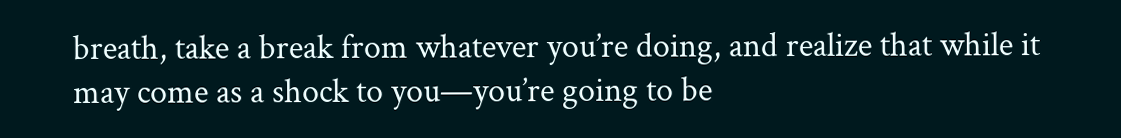breath, take a break from whatever you’re doing, and realize that while it may come as a shock to you—you’re going to be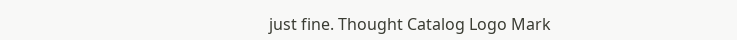just fine. Thought Catalog Logo Mark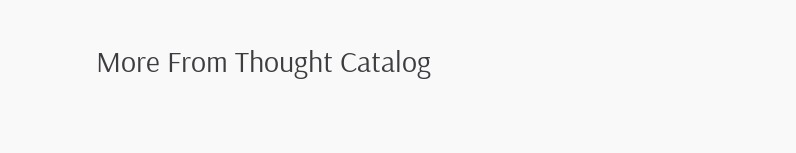More From Thought Catalog